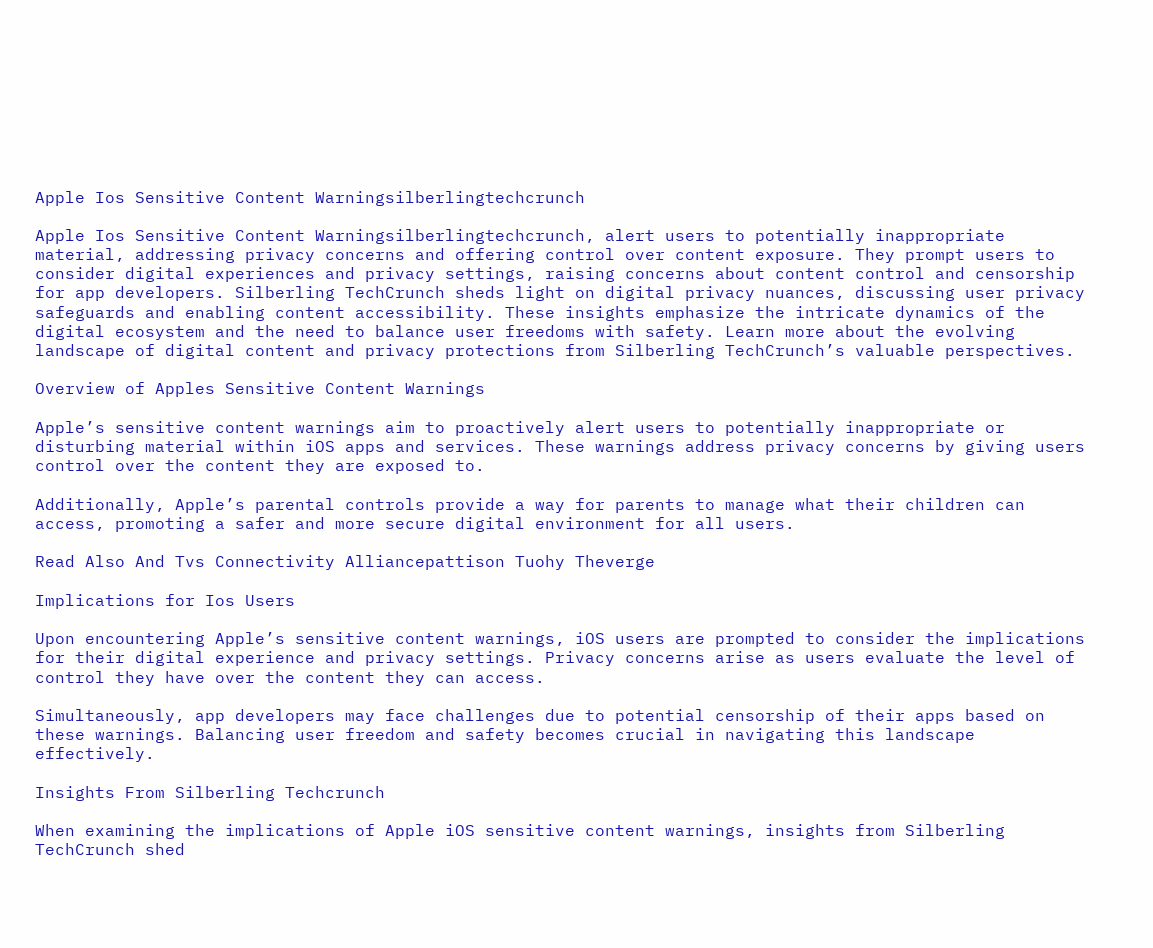Apple Ios Sensitive Content Warningsilberlingtechcrunch

Apple Ios Sensitive Content Warningsilberlingtechcrunch, alert users to potentially inappropriate material, addressing privacy concerns and offering control over content exposure. They prompt users to consider digital experiences and privacy settings, raising concerns about content control and censorship for app developers. Silberling TechCrunch sheds light on digital privacy nuances, discussing user privacy safeguards and enabling content accessibility. These insights emphasize the intricate dynamics of the digital ecosystem and the need to balance user freedoms with safety. Learn more about the evolving landscape of digital content and privacy protections from Silberling TechCrunch’s valuable perspectives.

Overview of Apples Sensitive Content Warnings

Apple’s sensitive content warnings aim to proactively alert users to potentially inappropriate or disturbing material within iOS apps and services. These warnings address privacy concerns by giving users control over the content they are exposed to.

Additionally, Apple’s parental controls provide a way for parents to manage what their children can access, promoting a safer and more secure digital environment for all users.

Read Also And Tvs Connectivity Alliancepattison Tuohy Theverge

Implications for Ios Users

Upon encountering Apple’s sensitive content warnings, iOS users are prompted to consider the implications for their digital experience and privacy settings. Privacy concerns arise as users evaluate the level of control they have over the content they can access.

Simultaneously, app developers may face challenges due to potential censorship of their apps based on these warnings. Balancing user freedom and safety becomes crucial in navigating this landscape effectively.

Insights From Silberling Techcrunch

When examining the implications of Apple iOS sensitive content warnings, insights from Silberling TechCrunch shed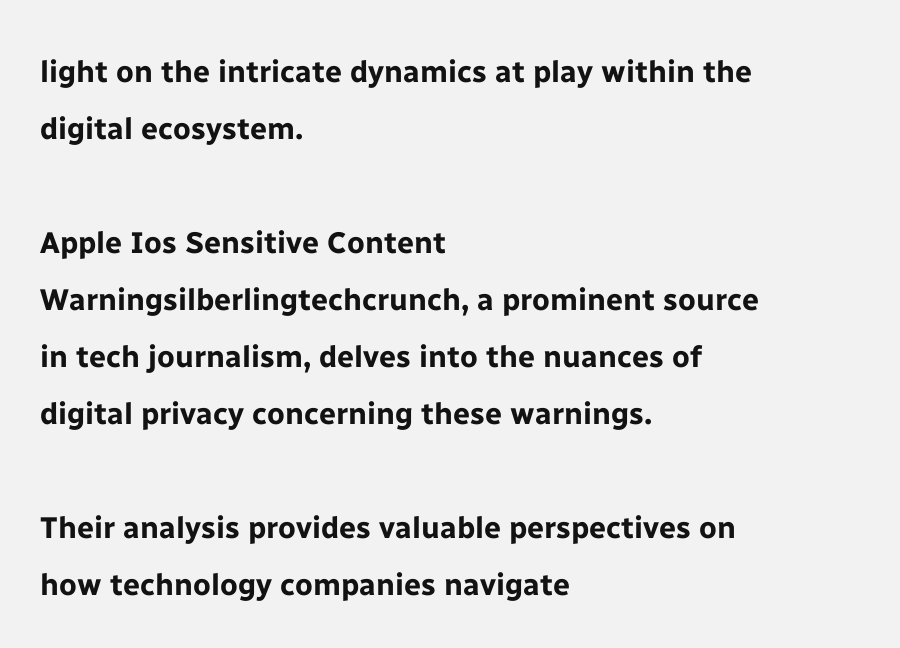light on the intricate dynamics at play within the digital ecosystem.

Apple Ios Sensitive Content Warningsilberlingtechcrunch, a prominent source in tech journalism, delves into the nuances of digital privacy concerning these warnings.

Their analysis provides valuable perspectives on how technology companies navigate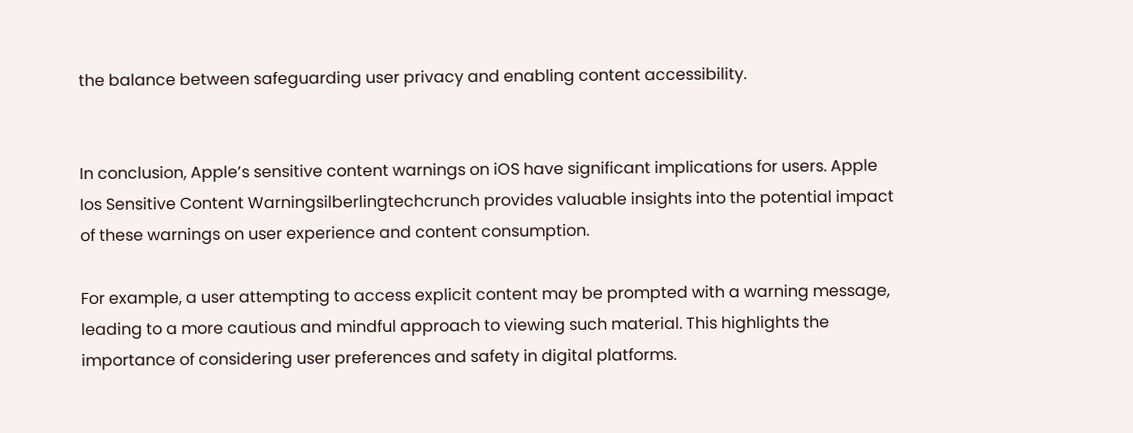the balance between safeguarding user privacy and enabling content accessibility.


In conclusion, Apple’s sensitive content warnings on iOS have significant implications for users. Apple Ios Sensitive Content Warningsilberlingtechcrunch provides valuable insights into the potential impact of these warnings on user experience and content consumption.

For example, a user attempting to access explicit content may be prompted with a warning message, leading to a more cautious and mindful approach to viewing such material. This highlights the importance of considering user preferences and safety in digital platforms.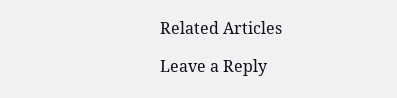Related Articles

Leave a Reply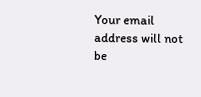Your email address will not be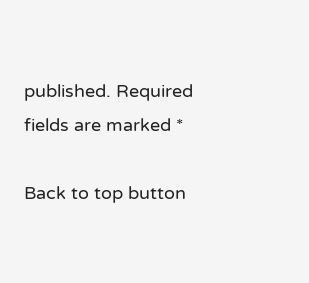published. Required fields are marked *

Back to top button